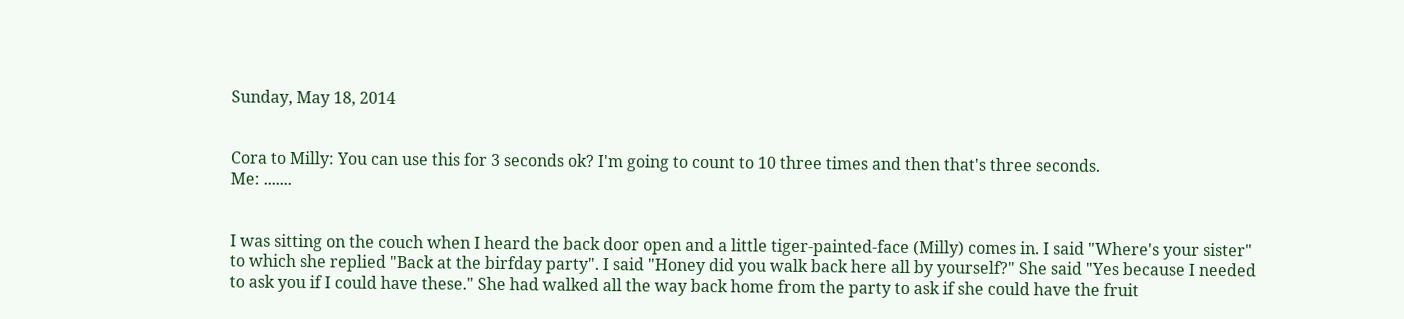Sunday, May 18, 2014


Cora to Milly: You can use this for 3 seconds ok? I'm going to count to 10 three times and then that's three seconds.
Me: .......


I was sitting on the couch when I heard the back door open and a little tiger-painted-face (Milly) comes in. I said "Where's your sister" to which she replied "Back at the birfday party". I said "Honey did you walk back here all by yourself?" She said "Yes because I needed to ask you if I could have these." She had walked all the way back home from the party to ask if she could have the fruit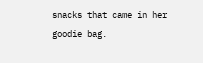snacks that came in her goodie bag.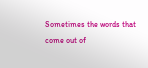Sometimes the words that come out of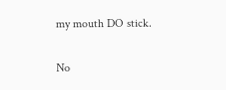my mouth DO stick.

No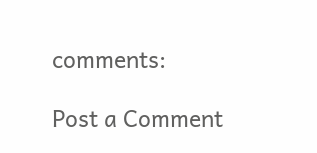comments:

Post a Comment